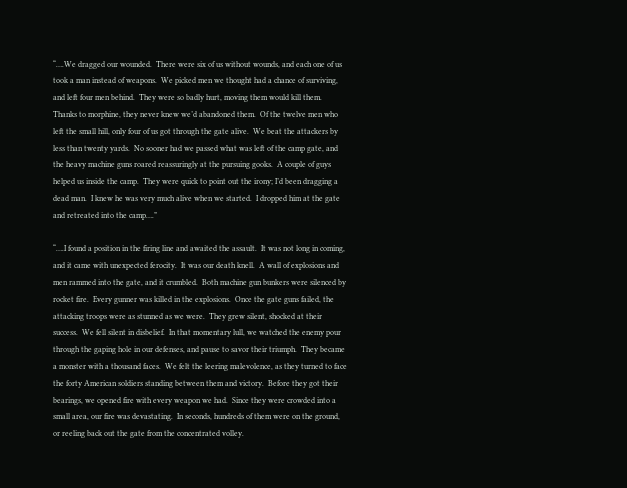“….We dragged our wounded.  There were six of us without wounds, and each one of us took a man instead of weapons.  We picked men we thought had a chance of surviving, and left four men behind.  They were so badly hurt, moving them would kill them.  Thanks to morphine, they never knew we’d abandoned them.  Of the twelve men who left the small hill, only four of us got through the gate alive.  We beat the attackers by less than twenty yards.  No sooner had we passed what was left of the camp gate, and the heavy machine guns roared reassuringly at the pursuing gooks.  A couple of guys helped us inside the camp.  They were quick to point out the irony; I’d been dragging a dead man.  I knew he was very much alive when we started.  I dropped him at the gate and retreated into the camp….”

“….I found a position in the firing line and awaited the assault.  It was not long in coming, and it came with unexpected ferocity.  It was our death knell.  A wall of explosions and men rammed into the gate, and it crumbled.  Both machine gun bunkers were silenced by rocket fire.  Every gunner was killed in the explosions.  Once the gate guns failed, the attacking troops were as stunned as we were.  They grew silent, shocked at their success.  We fell silent in disbelief.  In that momentary lull, we watched the enemy pour through the gaping hole in our defenses, and pause to savor their triumph.  They became a monster with a thousand faces.  We felt the leering malevolence, as they turned to face the forty American soldiers standing between them and victory.  Before they got their bearings, we opened fire with every weapon we had.  Since they were crowded into a small area, our fire was devastating.  In seconds, hundreds of them were on the ground, or reeling back out the gate from the concentrated volley.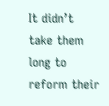It didn’t take them long to reform their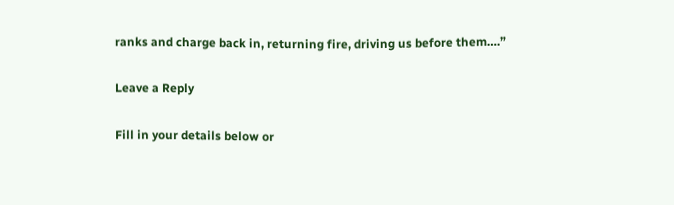ranks and charge back in, returning fire, driving us before them….”

Leave a Reply

Fill in your details below or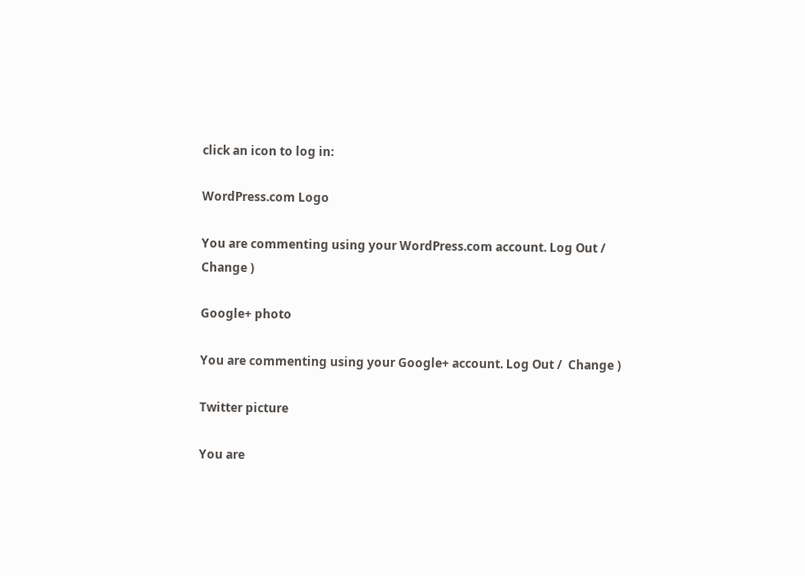click an icon to log in:

WordPress.com Logo

You are commenting using your WordPress.com account. Log Out /  Change )

Google+ photo

You are commenting using your Google+ account. Log Out /  Change )

Twitter picture

You are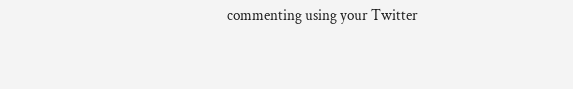commenting using your Twitter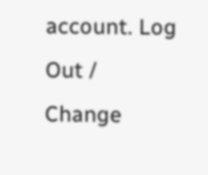account. Log Out /  Change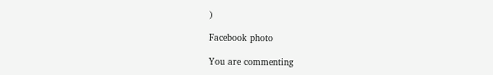)

Facebook photo

You are commenting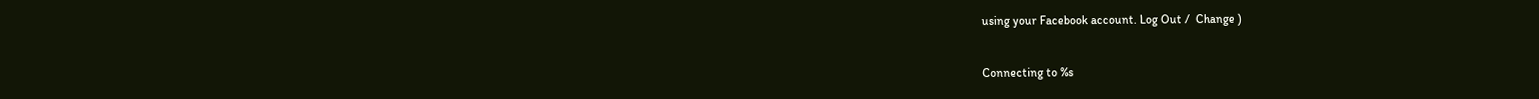using your Facebook account. Log Out /  Change )


Connecting to %s